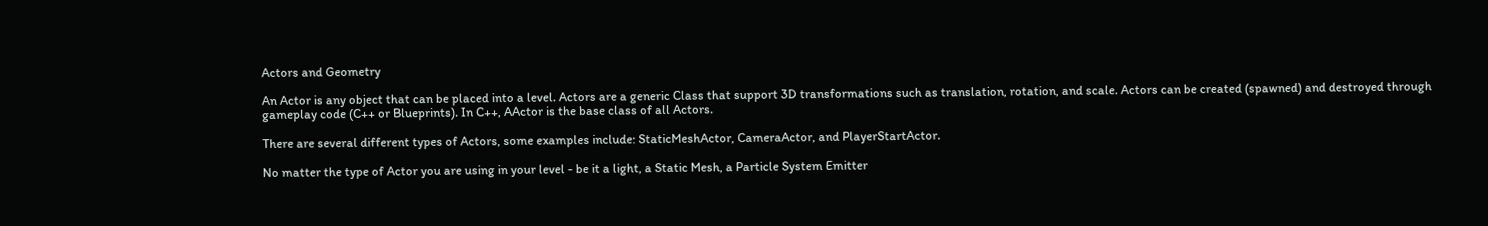Actors and Geometry

An Actor is any object that can be placed into a level. Actors are a generic Class that support 3D transformations such as translation, rotation, and scale. Actors can be created (spawned) and destroyed through gameplay code (C++ or Blueprints). In C++, AActor is the base class of all Actors.

There are several different types of Actors, some examples include: StaticMeshActor, CameraActor, and PlayerStartActor.

No matter the type of Actor you are using in your level - be it a light, a Static Mesh, a Particle System Emitter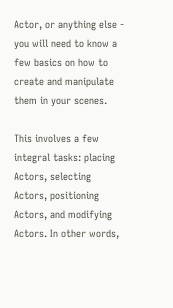Actor, or anything else - you will need to know a few basics on how to create and manipulate them in your scenes.

This involves a few integral tasks: placing Actors, selecting Actors, positioning Actors, and modifying Actors. In other words,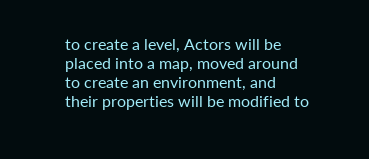to create a level, Actors will be placed into a map, moved around to create an environment, and their properties will be modified to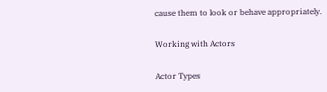cause them to look or behave appropriately.

Working with Actors

Actor Types